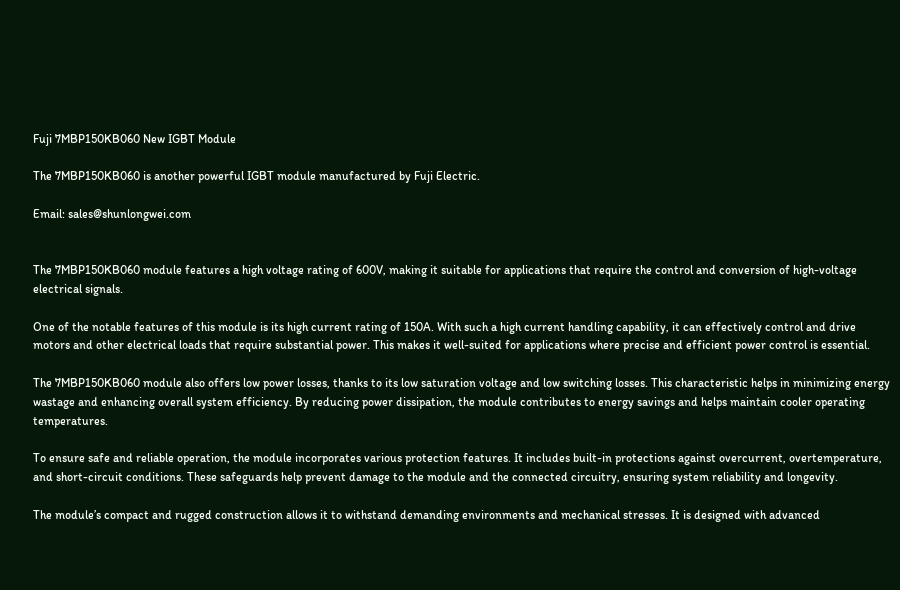Fuji 7MBP150KB060 New IGBT Module

The 7MBP150KB060 is another powerful IGBT module manufactured by Fuji Electric.

Email: sales@shunlongwei.com


The 7MBP150KB060 module features a high voltage rating of 600V, making it suitable for applications that require the control and conversion of high-voltage electrical signals.

One of the notable features of this module is its high current rating of 150A. With such a high current handling capability, it can effectively control and drive motors and other electrical loads that require substantial power. This makes it well-suited for applications where precise and efficient power control is essential.

The 7MBP150KB060 module also offers low power losses, thanks to its low saturation voltage and low switching losses. This characteristic helps in minimizing energy wastage and enhancing overall system efficiency. By reducing power dissipation, the module contributes to energy savings and helps maintain cooler operating temperatures.

To ensure safe and reliable operation, the module incorporates various protection features. It includes built-in protections against overcurrent, overtemperature, and short-circuit conditions. These safeguards help prevent damage to the module and the connected circuitry, ensuring system reliability and longevity.

The module’s compact and rugged construction allows it to withstand demanding environments and mechanical stresses. It is designed with advanced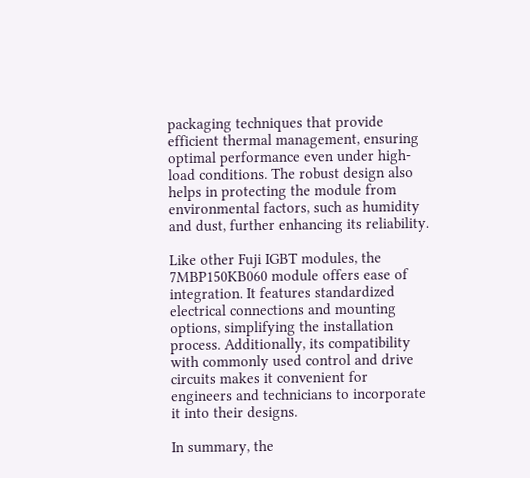packaging techniques that provide efficient thermal management, ensuring optimal performance even under high-load conditions. The robust design also helps in protecting the module from environmental factors, such as humidity and dust, further enhancing its reliability.

Like other Fuji IGBT modules, the 7MBP150KB060 module offers ease of integration. It features standardized electrical connections and mounting options, simplifying the installation process. Additionally, its compatibility with commonly used control and drive circuits makes it convenient for engineers and technicians to incorporate it into their designs.

In summary, the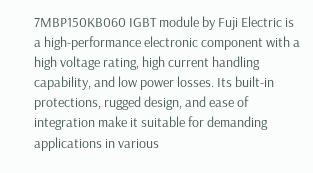7MBP150KB060 IGBT module by Fuji Electric is a high-performance electronic component with a high voltage rating, high current handling capability, and low power losses. Its built-in protections, rugged design, and ease of integration make it suitable for demanding applications in various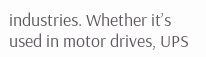industries. Whether it’s used in motor drives, UPS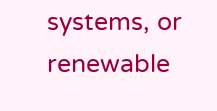systems, or renewable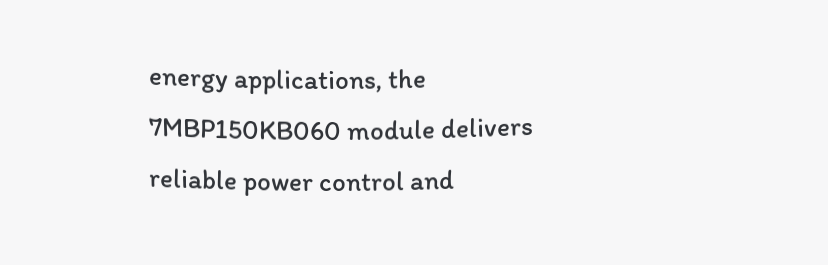energy applications, the 7MBP150KB060 module delivers reliable power control and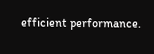efficient performance.